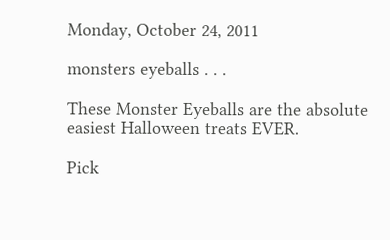Monday, October 24, 2011

monsters eyeballs . . .

These Monster Eyeballs are the absolute easiest Halloween treats EVER.

Pick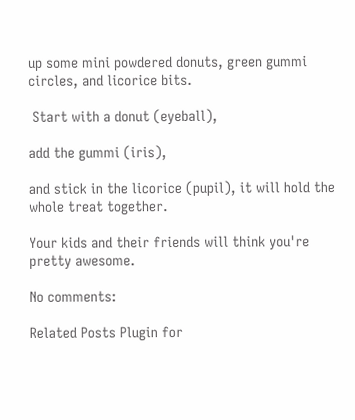up some mini powdered donuts, green gummi circles, and licorice bits.

 Start with a donut (eyeball),

add the gummi (iris),

and stick in the licorice (pupil), it will hold the whole treat together.

Your kids and their friends will think you're pretty awesome.

No comments:

Related Posts Plugin for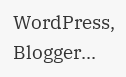WordPress, Blogger...